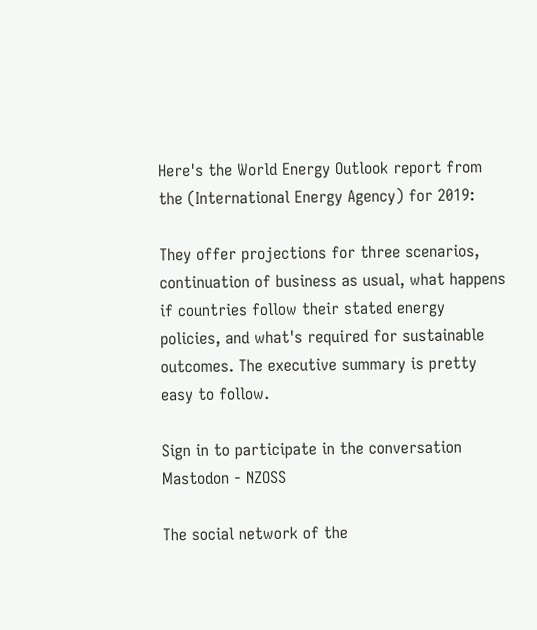Here's the World Energy Outlook report from the (International Energy Agency) for 2019:

They offer projections for three scenarios, continuation of business as usual, what happens if countries follow their stated energy policies, and what's required for sustainable outcomes. The executive summary is pretty easy to follow.

Sign in to participate in the conversation
Mastodon - NZOSS

The social network of the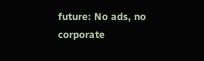future: No ads, no corporate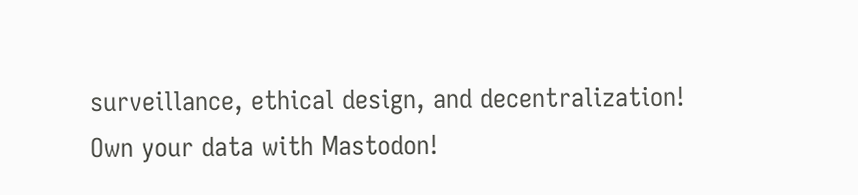surveillance, ethical design, and decentralization! Own your data with Mastodon!